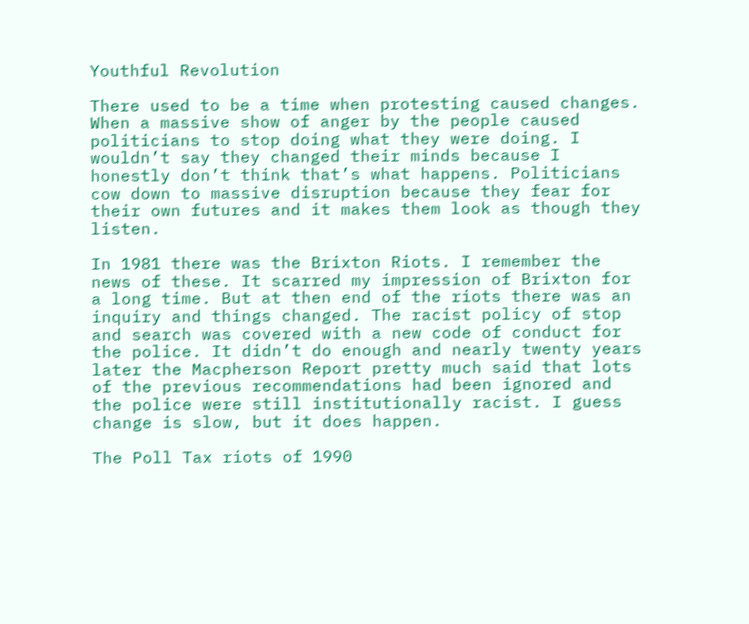Youthful Revolution

There used to be a time when protesting caused changes. When a massive show of anger by the people caused politicians to stop doing what they were doing. I wouldn’t say they changed their minds because I honestly don’t think that’s what happens. Politicians cow down to massive disruption because they fear for their own futures and it makes them look as though they listen.

In 1981 there was the Brixton Riots. I remember the news of these. It scarred my impression of Brixton for a long time. But at then end of the riots there was an inquiry and things changed. The racist policy of stop and search was covered with a new code of conduct for the police. It didn’t do enough and nearly twenty years later the Macpherson Report pretty much said that lots of the previous recommendations had been ignored and the police were still institutionally racist. I guess change is slow, but it does happen.

The Poll Tax riots of 1990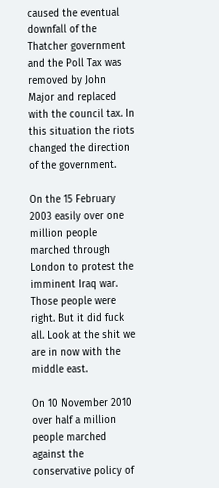caused the eventual downfall of the Thatcher government and the Poll Tax was removed by John Major and replaced with the council tax. In this situation the riots changed the direction of the government.

On the 15 February 2003 easily over one million people marched through London to protest the imminent Iraq war. Those people were right. But it did fuck all. Look at the shit we are in now with the middle east.

On 10 November 2010 over half a million people marched against the conservative policy of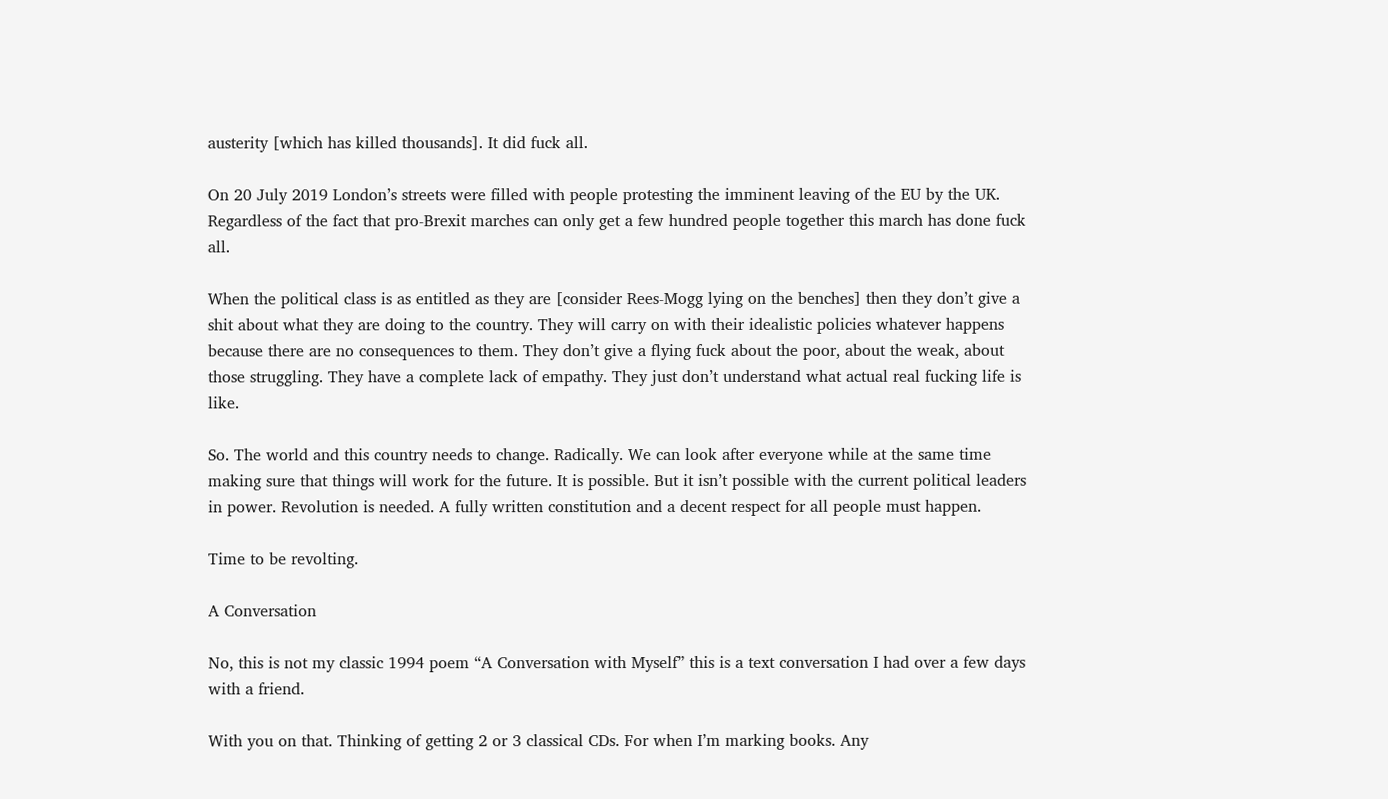austerity [which has killed thousands]. It did fuck all.

On 20 July 2019 London’s streets were filled with people protesting the imminent leaving of the EU by the UK. Regardless of the fact that pro-Brexit marches can only get a few hundred people together this march has done fuck all.

When the political class is as entitled as they are [consider Rees-Mogg lying on the benches] then they don’t give a shit about what they are doing to the country. They will carry on with their idealistic policies whatever happens because there are no consequences to them. They don’t give a flying fuck about the poor, about the weak, about those struggling. They have a complete lack of empathy. They just don’t understand what actual real fucking life is like.

So. The world and this country needs to change. Radically. We can look after everyone while at the same time making sure that things will work for the future. It is possible. But it isn’t possible with the current political leaders in power. Revolution is needed. A fully written constitution and a decent respect for all people must happen.

Time to be revolting.

A Conversation

No, this is not my classic 1994 poem “A Conversation with Myself” this is a text conversation I had over a few days with a friend.

With you on that. Thinking of getting 2 or 3 classical CDs. For when I’m marking books. Any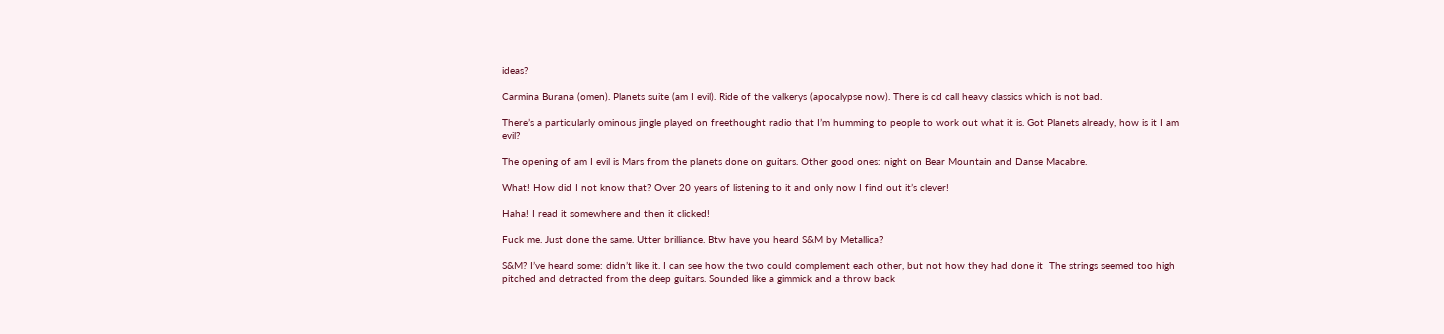ideas?

Carmina Burana (omen). Planets suite (am I evil). Ride of the valkerys (apocalypse now). There is cd call heavy classics which is not bad.

There’s a particularly ominous jingle played on freethought radio that I’m humming to people to work out what it is. Got Planets already, how is it I am evil?

The opening of am I evil is Mars from the planets done on guitars. Other good ones: night on Bear Mountain and Danse Macabre.

What! How did I not know that? Over 20 years of listening to it and only now I find out it’s clever!

Haha! I read it somewhere and then it clicked!

Fuck me. Just done the same. Utter brilliance. Btw have you heard S&M by Metallica?

S&M? I’ve heard some: didn’t like it. I can see how the two could complement each other, but not how they had done it  The strings seemed too high pitched and detracted from the deep guitars. Sounded like a gimmick and a throw back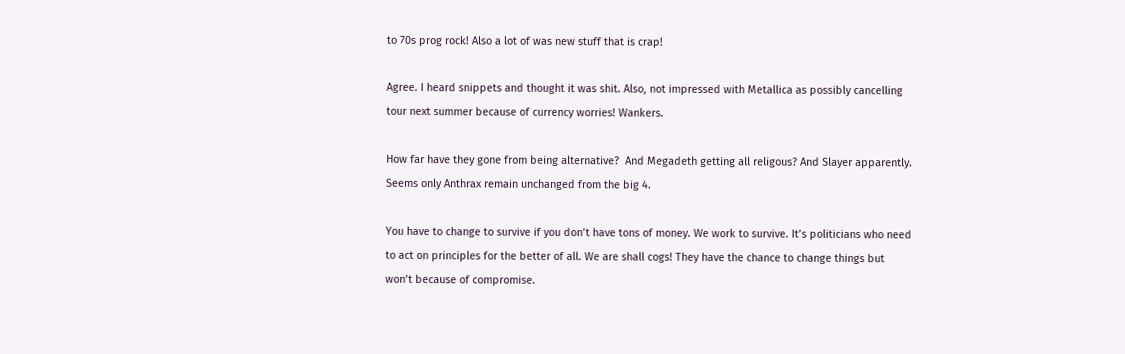to 70s prog rock! Also a lot of was new stuff that is crap!

Agree. I heard snippets and thought it was shit. Also, not impressed with Metallica as possibly cancelling tour next summer because of currency worries! Wankers.

How far have they gone from being alternative?  And Megadeth getting all religous? And Slayer apparently. Seems only Anthrax remain unchanged from the big 4.

You have to change to survive if you don’t have tons of money. We work to survive. It’s politicians who need to act on principles for the better of all. We are shall cogs! They have the chance to change things but won’t because of compromise.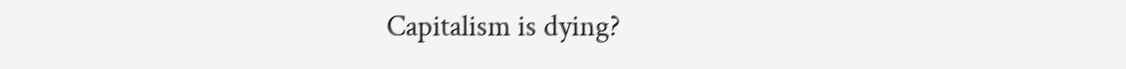Capitalism is dying?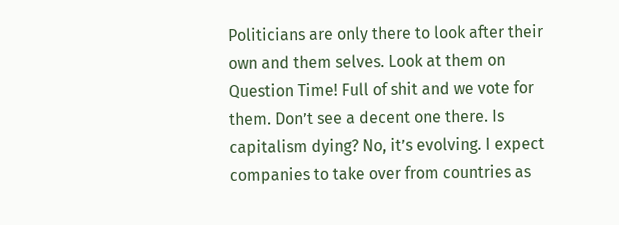Politicians are only there to look after their own and them selves. Look at them on Question Time! Full of shit and we vote for them. Don’t see a decent one there. Is capitalism dying? No, it’s evolving. I expect companies to take over from countries as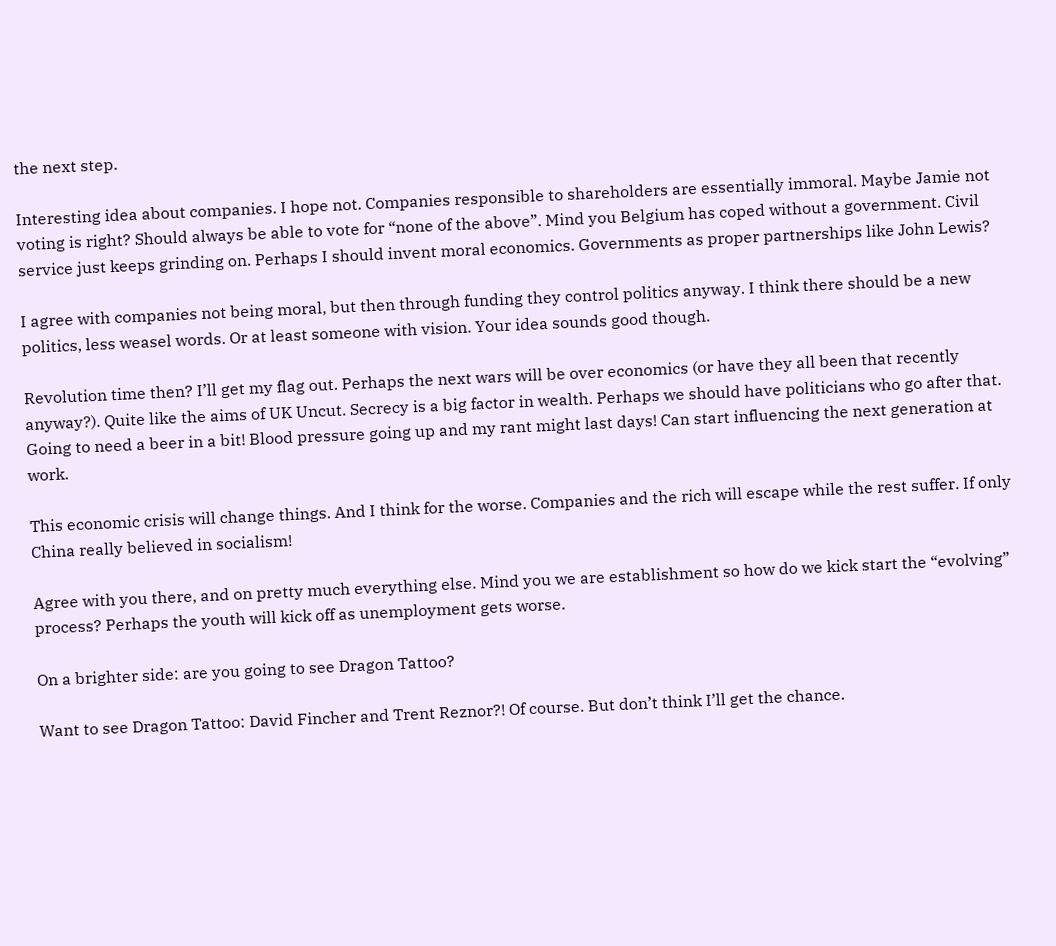the next step.

Interesting idea about companies. I hope not. Companies responsible to shareholders are essentially immoral. Maybe Jamie not voting is right? Should always be able to vote for “none of the above”. Mind you Belgium has coped without a government. Civil service just keeps grinding on. Perhaps I should invent moral economics. Governments as proper partnerships like John Lewis?

I agree with companies not being moral, but then through funding they control politics anyway. I think there should be a new politics, less weasel words. Or at least someone with vision. Your idea sounds good though.

Revolution time then? I’ll get my flag out. Perhaps the next wars will be over economics (or have they all been that recently anyway?). Quite like the aims of UK Uncut. Secrecy is a big factor in wealth. Perhaps we should have politicians who go after that. Going to need a beer in a bit! Blood pressure going up and my rant might last days! Can start influencing the next generation at work.

This economic crisis will change things. And I think for the worse. Companies and the rich will escape while the rest suffer. If only China really believed in socialism!

Agree with you there, and on pretty much everything else. Mind you we are establishment so how do we kick start the “evolving” process? Perhaps the youth will kick off as unemployment gets worse.

On a brighter side: are you going to see Dragon Tattoo?

Want to see Dragon Tattoo: David Fincher and Trent Reznor?! Of course. But don’t think I’ll get the chance.